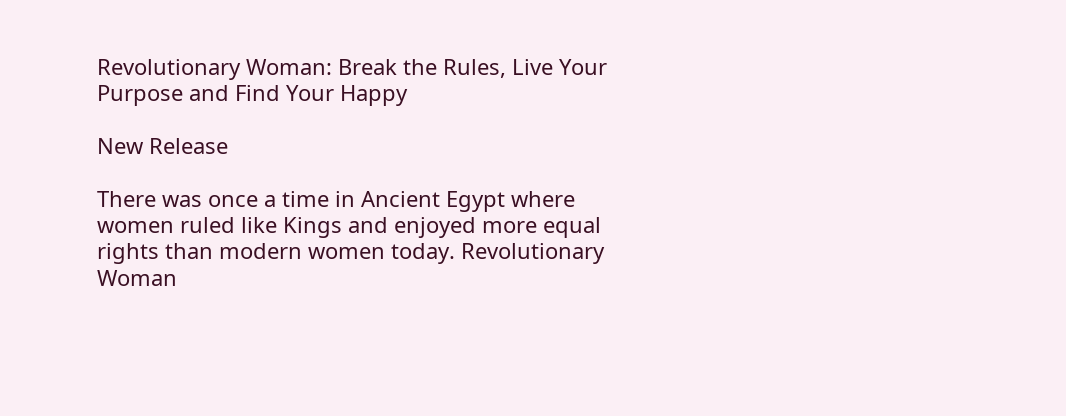Revolutionary Woman: Break the Rules, Live Your Purpose and Find Your Happy

New Release

There was once a time in Ancient Egypt where women ruled like Kings and enjoyed more equal rights than modern women today. Revolutionary Woman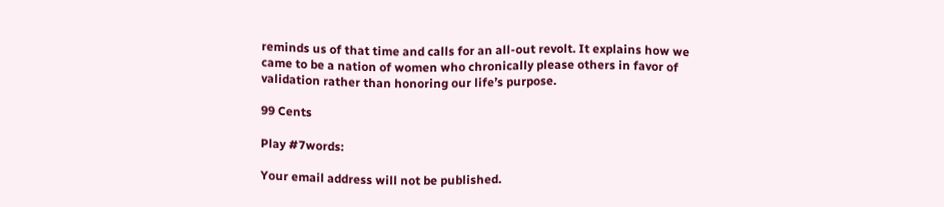reminds us of that time and calls for an all-out revolt. It explains how we came to be a nation of women who chronically please others in favor of validation rather than honoring our life’s purpose.

99 Cents

Play #7words:

Your email address will not be published.